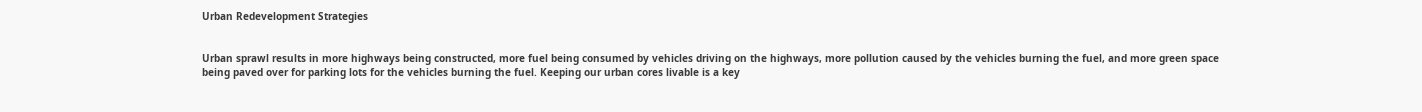Urban Redevelopment Strategies


Urban sprawl results in more highways being constructed, more fuel being consumed by vehicles driving on the highways, more pollution caused by the vehicles burning the fuel, and more green space being paved over for parking lots for the vehicles burning the fuel. Keeping our urban cores livable is a key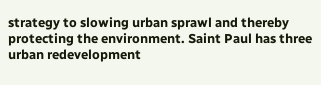strategy to slowing urban sprawl and thereby protecting the environment. Saint Paul has three urban redevelopment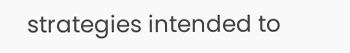strategies intended to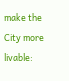make the City more livable: